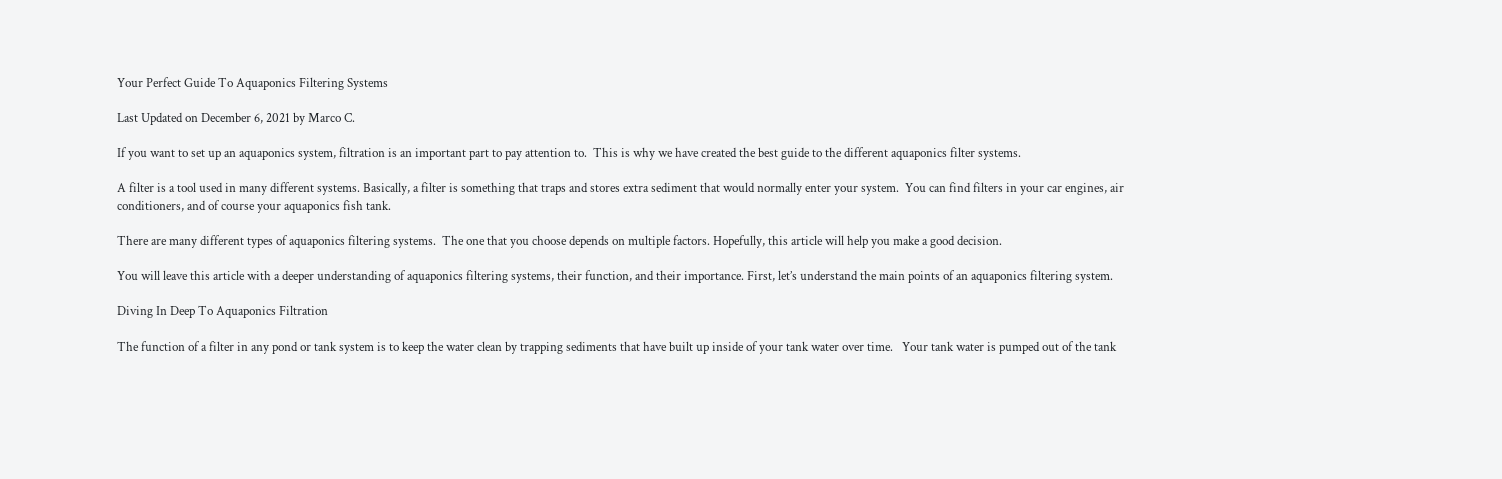Your Perfect Guide To Aquaponics Filtering Systems

Last Updated on December 6, 2021 by Marco C.

If you want to set up an aquaponics system, filtration is an important part to pay attention to.  This is why we have created the best guide to the different aquaponics filter systems.

A filter is a tool used in many different systems. Basically, a filter is something that traps and stores extra sediment that would normally enter your system.  You can find filters in your car engines, air conditioners, and of course your aquaponics fish tank.

There are many different types of aquaponics filtering systems.  The one that you choose depends on multiple factors. Hopefully, this article will help you make a good decision.

You will leave this article with a deeper understanding of aquaponics filtering systems, their function, and their importance. First, let’s understand the main points of an aquaponics filtering system.

Diving In Deep To Aquaponics Filtration

The function of a filter in any pond or tank system is to keep the water clean by trapping sediments that have built up inside of your tank water over time.   Your tank water is pumped out of the tank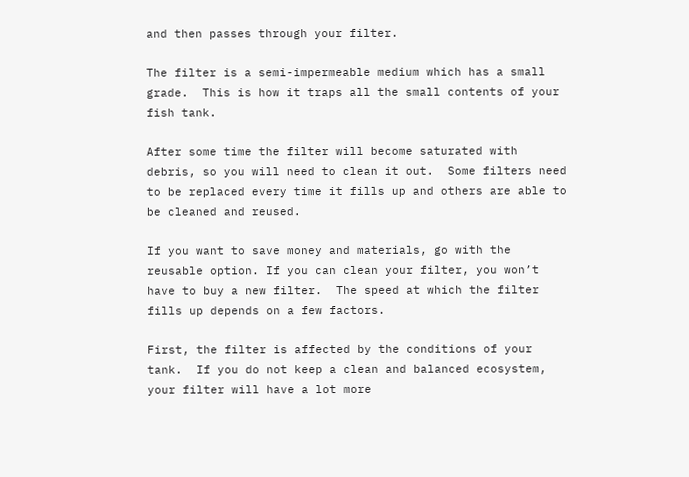and then passes through your filter.

The filter is a semi-impermeable medium which has a small grade.  This is how it traps all the small contents of your fish tank.

After some time the filter will become saturated with debris, so you will need to clean it out.  Some filters need to be replaced every time it fills up and others are able to be cleaned and reused.

If you want to save money and materials, go with the reusable option. If you can clean your filter, you won’t have to buy a new filter.  The speed at which the filter fills up depends on a few factors.

First, the filter is affected by the conditions of your tank.  If you do not keep a clean and balanced ecosystem, your filter will have a lot more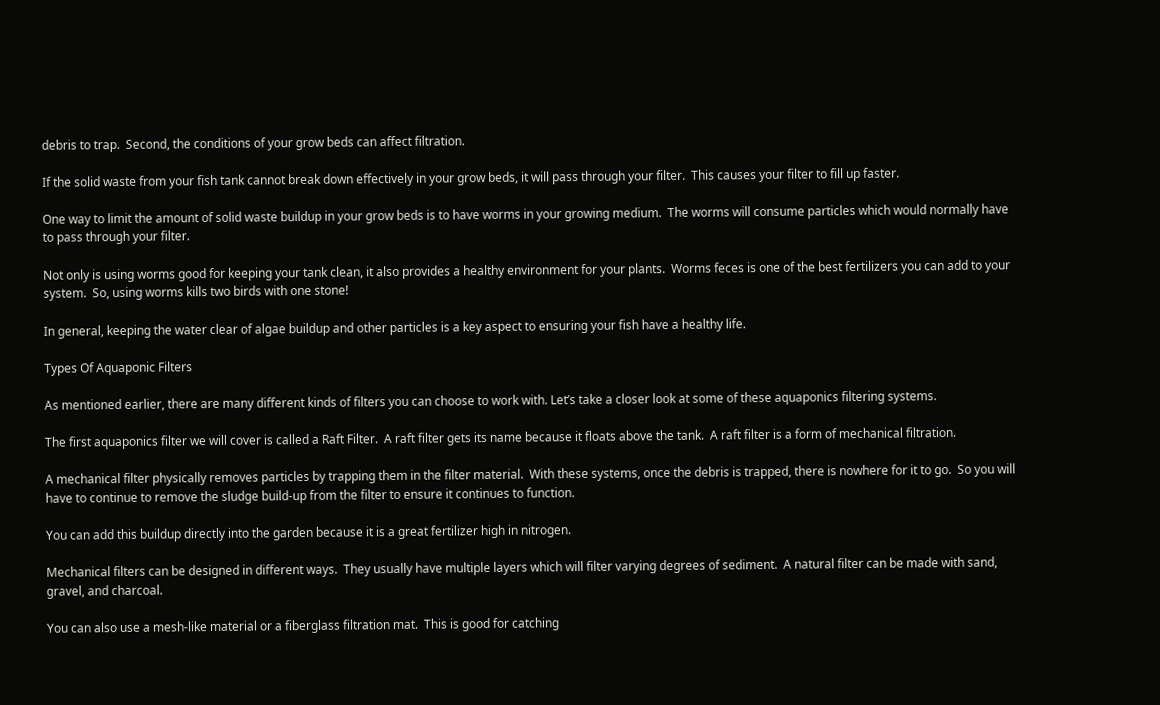debris to trap.  Second, the conditions of your grow beds can affect filtration.

If the solid waste from your fish tank cannot break down effectively in your grow beds, it will pass through your filter.  This causes your filter to fill up faster.

One way to limit the amount of solid waste buildup in your grow beds is to have worms in your growing medium.  The worms will consume particles which would normally have to pass through your filter.

Not only is using worms good for keeping your tank clean, it also provides a healthy environment for your plants.  Worms feces is one of the best fertilizers you can add to your system.  So, using worms kills two birds with one stone!

In general, keeping the water clear of algae buildup and other particles is a key aspect to ensuring your fish have a healthy life.

Types Of Aquaponic Filters

As mentioned earlier, there are many different kinds of filters you can choose to work with. Let’s take a closer look at some of these aquaponics filtering systems.

The first aquaponics filter we will cover is called a Raft Filter.  A raft filter gets its name because it floats above the tank.  A raft filter is a form of mechanical filtration.

A mechanical filter physically removes particles by trapping them in the filter material.  With these systems, once the debris is trapped, there is nowhere for it to go.  So you will have to continue to remove the sludge build-up from the filter to ensure it continues to function.

You can add this buildup directly into the garden because it is a great fertilizer high in nitrogen.

Mechanical filters can be designed in different ways.  They usually have multiple layers which will filter varying degrees of sediment.  A natural filter can be made with sand, gravel, and charcoal.

You can also use a mesh-like material or a fiberglass filtration mat.  This is good for catching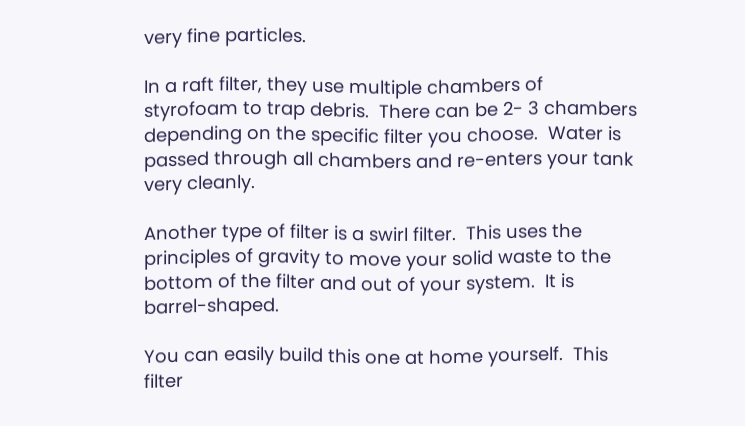very fine particles.

In a raft filter, they use multiple chambers of styrofoam to trap debris.  There can be 2- 3 chambers depending on the specific filter you choose.  Water is passed through all chambers and re-enters your tank very cleanly.

Another type of filter is a swirl filter.  This uses the principles of gravity to move your solid waste to the bottom of the filter and out of your system.  It is barrel-shaped.

You can easily build this one at home yourself.  This filter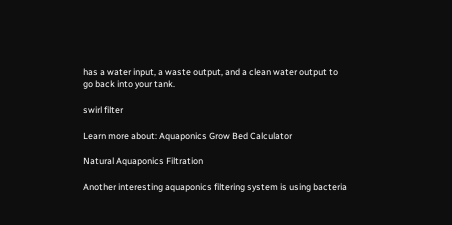has a water input, a waste output, and a clean water output to go back into your tank.

swirl filter

Learn more about: Aquaponics Grow Bed Calculator

Natural Aquaponics Filtration

Another interesting aquaponics filtering system is using bacteria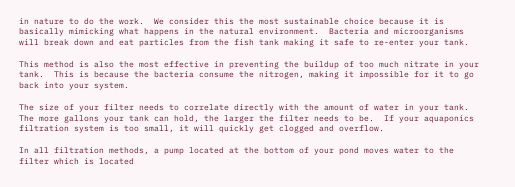in nature to do the work.  We consider this the most sustainable choice because it is basically mimicking what happens in the natural environment.  Bacteria and microorganisms will break down and eat particles from the fish tank making it safe to re-enter your tank.

This method is also the most effective in preventing the buildup of too much nitrate in your tank.  This is because the bacteria consume the nitrogen, making it impossible for it to go back into your system.

The size of your filter needs to correlate directly with the amount of water in your tank.  The more gallons your tank can hold, the larger the filter needs to be.  If your aquaponics filtration system is too small, it will quickly get clogged and overflow.

In all filtration methods, a pump located at the bottom of your pond moves water to the filter which is located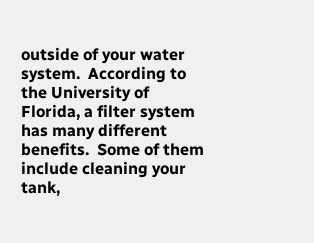outside of your water system.  According to the University of Florida, a filter system has many different benefits.  Some of them include cleaning your tank,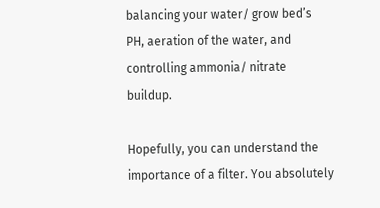balancing your water/ grow bed’s PH, aeration of the water, and controlling ammonia/ nitrate buildup.

Hopefully, you can understand the importance of a filter. You absolutely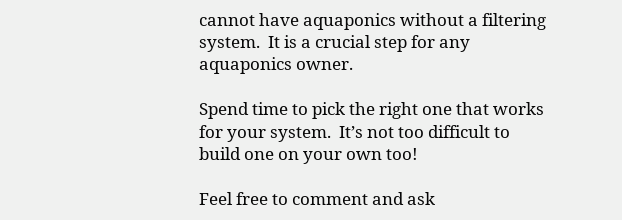cannot have aquaponics without a filtering system.  It is a crucial step for any aquaponics owner.

Spend time to pick the right one that works for your system.  It’s not too difficult to build one on your own too!

Feel free to comment and ask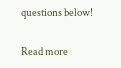questions below!

Read more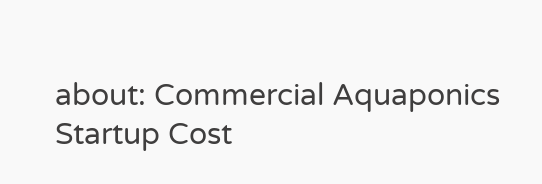about: Commercial Aquaponics Startup Cost